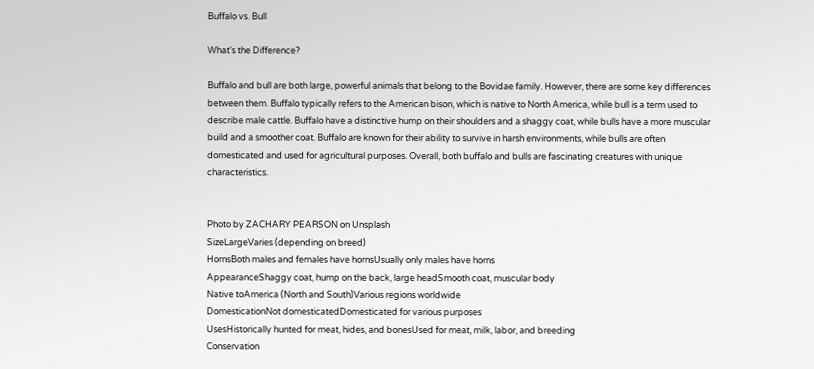Buffalo vs. Bull

What's the Difference?

Buffalo and bull are both large, powerful animals that belong to the Bovidae family. However, there are some key differences between them. Buffalo typically refers to the American bison, which is native to North America, while bull is a term used to describe male cattle. Buffalo have a distinctive hump on their shoulders and a shaggy coat, while bulls have a more muscular build and a smoother coat. Buffalo are known for their ability to survive in harsh environments, while bulls are often domesticated and used for agricultural purposes. Overall, both buffalo and bulls are fascinating creatures with unique characteristics.


Photo by ZACHARY PEARSON on Unsplash
SizeLargeVaries (depending on breed)
HornsBoth males and females have hornsUsually only males have horns
AppearanceShaggy coat, hump on the back, large headSmooth coat, muscular body
Native toAmerica (North and South)Various regions worldwide
DomesticationNot domesticatedDomesticated for various purposes
UsesHistorically hunted for meat, hides, and bonesUsed for meat, milk, labor, and breeding
Conservation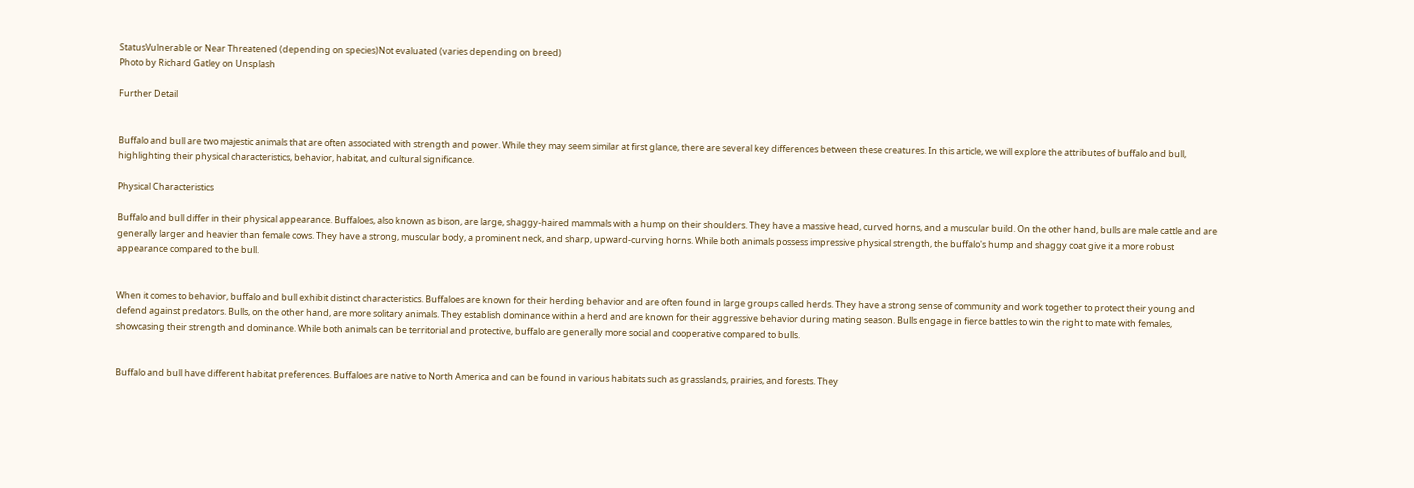StatusVulnerable or Near Threatened (depending on species)Not evaluated (varies depending on breed)
Photo by Richard Gatley on Unsplash

Further Detail


Buffalo and bull are two majestic animals that are often associated with strength and power. While they may seem similar at first glance, there are several key differences between these creatures. In this article, we will explore the attributes of buffalo and bull, highlighting their physical characteristics, behavior, habitat, and cultural significance.

Physical Characteristics

Buffalo and bull differ in their physical appearance. Buffaloes, also known as bison, are large, shaggy-haired mammals with a hump on their shoulders. They have a massive head, curved horns, and a muscular build. On the other hand, bulls are male cattle and are generally larger and heavier than female cows. They have a strong, muscular body, a prominent neck, and sharp, upward-curving horns. While both animals possess impressive physical strength, the buffalo's hump and shaggy coat give it a more robust appearance compared to the bull.


When it comes to behavior, buffalo and bull exhibit distinct characteristics. Buffaloes are known for their herding behavior and are often found in large groups called herds. They have a strong sense of community and work together to protect their young and defend against predators. Bulls, on the other hand, are more solitary animals. They establish dominance within a herd and are known for their aggressive behavior during mating season. Bulls engage in fierce battles to win the right to mate with females, showcasing their strength and dominance. While both animals can be territorial and protective, buffalo are generally more social and cooperative compared to bulls.


Buffalo and bull have different habitat preferences. Buffaloes are native to North America and can be found in various habitats such as grasslands, prairies, and forests. They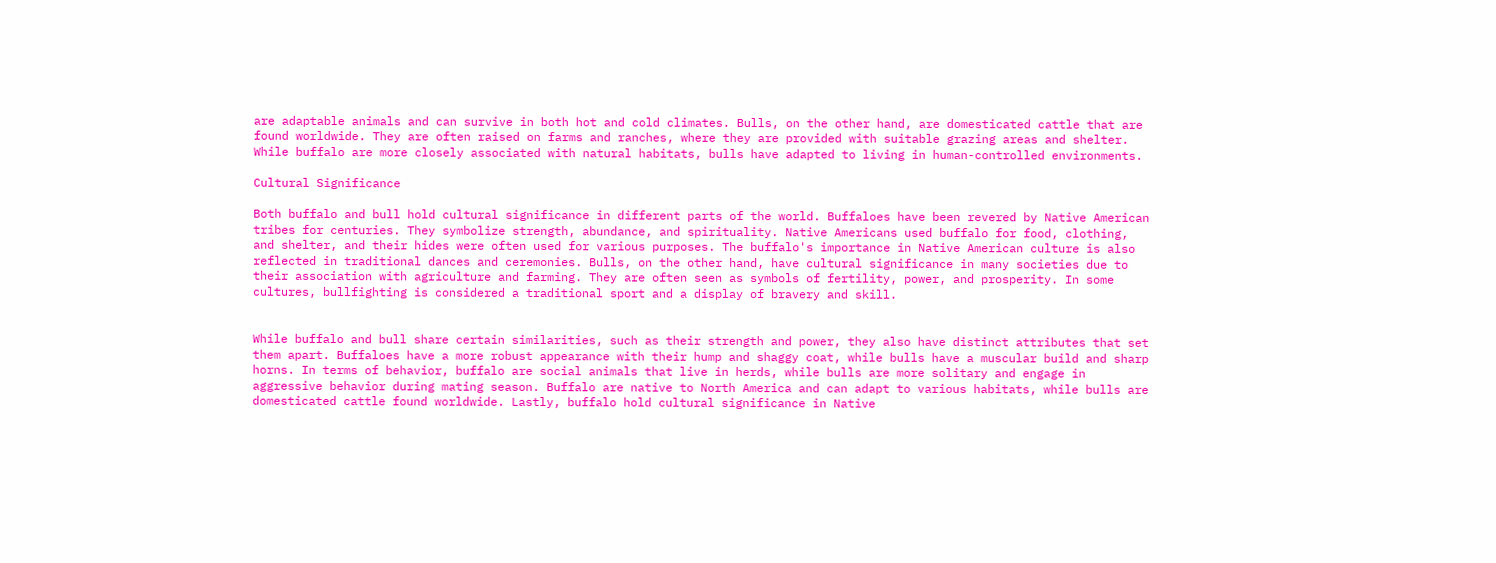are adaptable animals and can survive in both hot and cold climates. Bulls, on the other hand, are domesticated cattle that are found worldwide. They are often raised on farms and ranches, where they are provided with suitable grazing areas and shelter. While buffalo are more closely associated with natural habitats, bulls have adapted to living in human-controlled environments.

Cultural Significance

Both buffalo and bull hold cultural significance in different parts of the world. Buffaloes have been revered by Native American tribes for centuries. They symbolize strength, abundance, and spirituality. Native Americans used buffalo for food, clothing, and shelter, and their hides were often used for various purposes. The buffalo's importance in Native American culture is also reflected in traditional dances and ceremonies. Bulls, on the other hand, have cultural significance in many societies due to their association with agriculture and farming. They are often seen as symbols of fertility, power, and prosperity. In some cultures, bullfighting is considered a traditional sport and a display of bravery and skill.


While buffalo and bull share certain similarities, such as their strength and power, they also have distinct attributes that set them apart. Buffaloes have a more robust appearance with their hump and shaggy coat, while bulls have a muscular build and sharp horns. In terms of behavior, buffalo are social animals that live in herds, while bulls are more solitary and engage in aggressive behavior during mating season. Buffalo are native to North America and can adapt to various habitats, while bulls are domesticated cattle found worldwide. Lastly, buffalo hold cultural significance in Native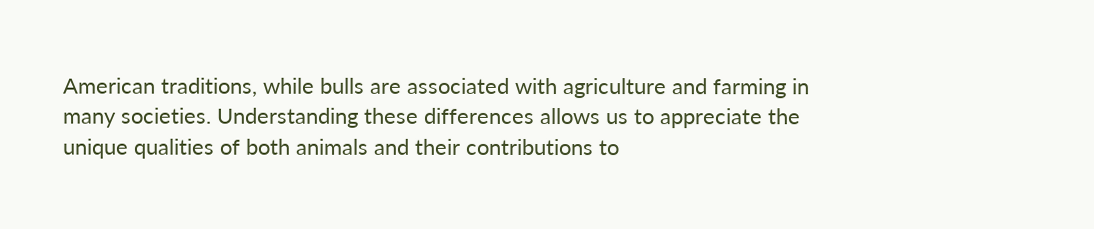American traditions, while bulls are associated with agriculture and farming in many societies. Understanding these differences allows us to appreciate the unique qualities of both animals and their contributions to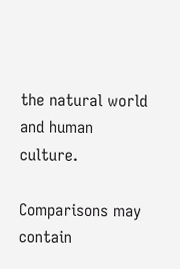the natural world and human culture.

Comparisons may contain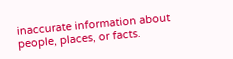inaccurate information about people, places, or facts.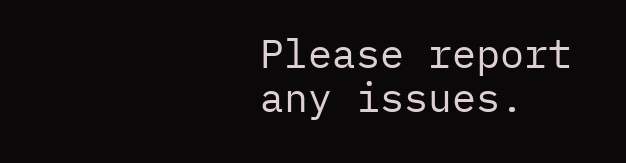Please report any issues.